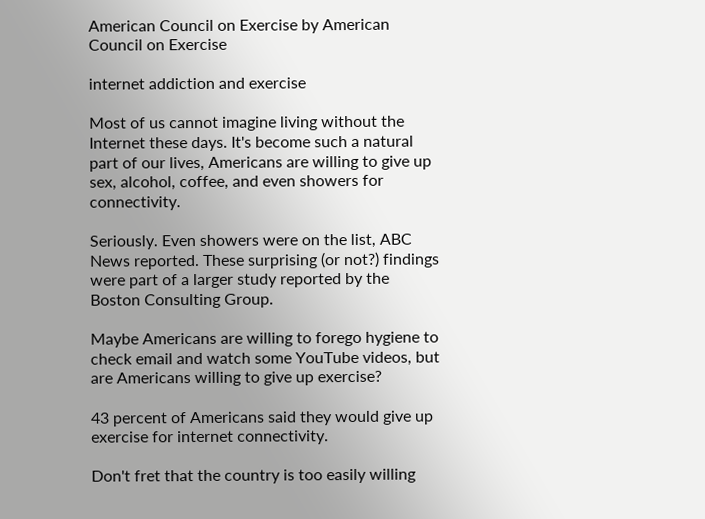American Council on Exercise by American Council on Exercise

internet addiction and exercise

Most of us cannot imagine living without the Internet these days. It's become such a natural part of our lives, Americans are willing to give up sex, alcohol, coffee, and even showers for connectivity.

Seriously. Even showers were on the list, ABC News reported. These surprising (or not?) findings were part of a larger study reported by the Boston Consulting Group.

Maybe Americans are willing to forego hygiene to check email and watch some YouTube videos, but are Americans willing to give up exercise?

43 percent of Americans said they would give up exercise for internet connectivity.

Don't fret that the country is too easily willing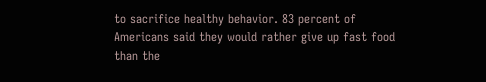to sacrifice healthy behavior. 83 percent of Americans said they would rather give up fast food than the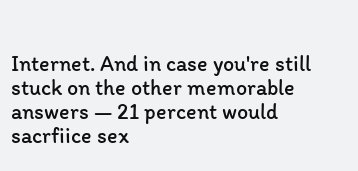Internet. And in case you're still stuck on the other memorable answers — 21 percent would sacrfiice sex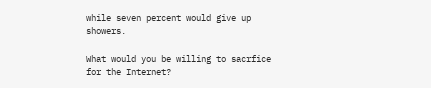while seven percent would give up showers.

What would you be willing to sacrfice for the Internet?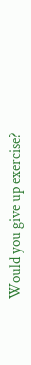Would you give up exercise?